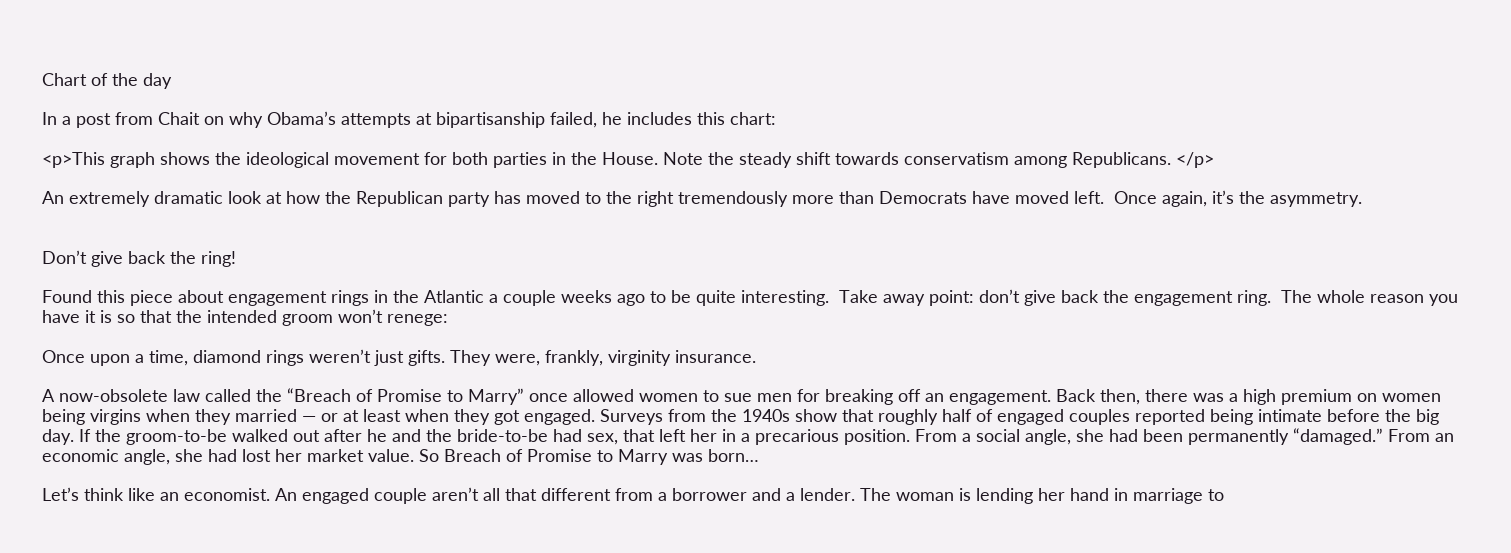Chart of the day

In a post from Chait on why Obama’s attempts at bipartisanship failed, he includes this chart:

<p>This graph shows the ideological movement for both parties in the House. Note the steady shift towards conservatism among Republicans. </p>

An extremely dramatic look at how the Republican party has moved to the right tremendously more than Democrats have moved left.  Once again, it’s the asymmetry.


Don’t give back the ring!

Found this piece about engagement rings in the Atlantic a couple weeks ago to be quite interesting.  Take away point: don’t give back the engagement ring.  The whole reason you have it is so that the intended groom won’t renege:

Once upon a time, diamond rings weren’t just gifts. They were, frankly, virginity insurance.

A now-obsolete law called the “Breach of Promise to Marry” once allowed women to sue men for breaking off an engagement. Back then, there was a high premium on women being virgins when they married — or at least when they got engaged. Surveys from the 1940s show that roughly half of engaged couples reported being intimate before the big day. If the groom-to-be walked out after he and the bride-to-be had sex, that left her in a precarious position. From a social angle, she had been permanently “damaged.” From an economic angle, she had lost her market value. So Breach of Promise to Marry was born…

Let’s think like an economist. An engaged couple aren’t all that different from a borrower and a lender. The woman is lending her hand in marriage to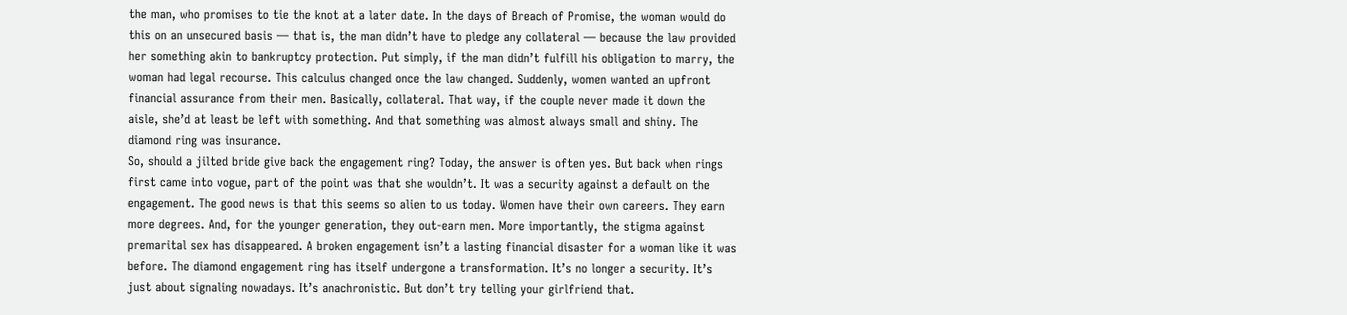the man, who promises to tie the knot at a later date. In the days of Breach of Promise, the woman would do this on an unsecured basis — that is, the man didn’t have to pledge any collateral — because the law provided her something akin to bankruptcy protection. Put simply, if the man didn’t fulfill his obligation to marry, the woman had legal recourse. This calculus changed once the law changed. Suddenly, women wanted an upfront financial assurance from their men. Basically, collateral. That way, if the couple never made it down the aisle, she’d at least be left with something. And that something was almost always small and shiny. The diamond ring was insurance.
So, should a jilted bride give back the engagement ring? Today, the answer is often yes. But back when rings first came into vogue, part of the point was that she wouldn’t. It was a security against a default on the engagement. The good news is that this seems so alien to us today. Women have their own careers. They earn more degrees. And, for the younger generation, they out-earn men. More importantly, the stigma against premarital sex has disappeared. A broken engagement isn’t a lasting financial disaster for a woman like it was before. The diamond engagement ring has itself undergone a transformation. It’s no longer a security. It’s just about signaling nowadays. It’s anachronistic. But don’t try telling your girlfriend that.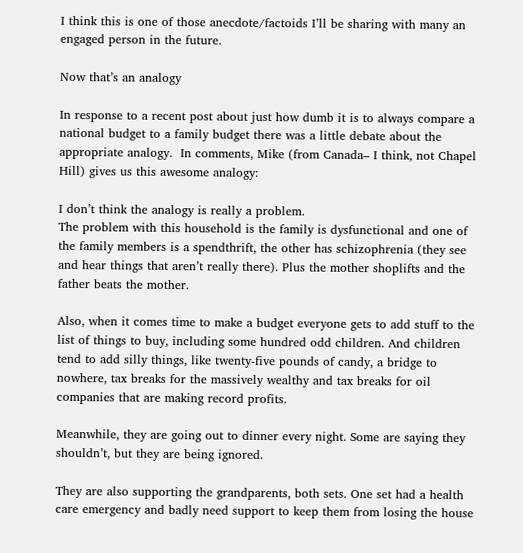I think this is one of those anecdote/factoids I’ll be sharing with many an engaged person in the future.

Now that’s an analogy

In response to a recent post about just how dumb it is to always compare a national budget to a family budget there was a little debate about the appropriate analogy.  In comments, Mike (from Canada– I think, not Chapel Hill) gives us this awesome analogy:

I don’t think the analogy is really a problem.
The problem with this household is the family is dysfunctional and one of the family members is a spendthrift, the other has schizophrenia (they see and hear things that aren’t really there). Plus the mother shoplifts and the father beats the mother.

Also, when it comes time to make a budget everyone gets to add stuff to the list of things to buy, including some hundred odd children. And children tend to add silly things, like twenty-five pounds of candy, a bridge to nowhere, tax breaks for the massively wealthy and tax breaks for oil companies that are making record profits.

Meanwhile, they are going out to dinner every night. Some are saying they shouldn’t, but they are being ignored.

They are also supporting the grandparents, both sets. One set had a health care emergency and badly need support to keep them from losing the house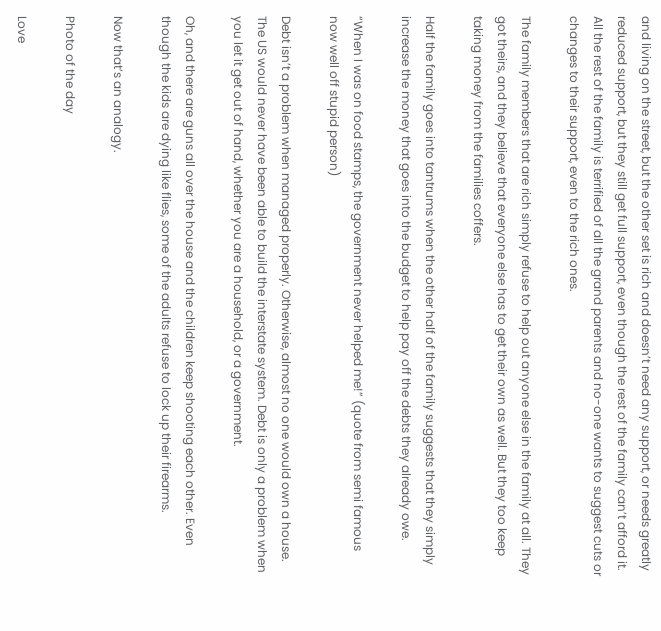and living on the street, but the other set is rich and doesn’t need any support, or needs greatly reduced support, but they still get full support, even though the rest of the family can’t afford it. All the rest of the family is terrified of all the grand parents and no-one wants to suggest cuts or changes to their support, even to the rich ones.

The family members that are rich simply refuse to help out anyone else in the family at all. They got theirs, and they believe that everyone else has to get their own as well. But they too keep taking money from the families coffers.

Half the family goes into tantrums when the other half of the family suggests that they simply increase the money that goes into the budget to help pay off the debts they already owe.

“When I was on food stamps, the government never helped me!” (quote from semi famous now well off stupid person)

Debt isn’t a problem when managed properly. Otherwise, almost no one would own a house. The US would never have been able to build the interstate system. Debt is only a problem when you let it get out of hand, whether you are a household, or a government.

Oh, and there are guns all over the house and the children keep shooting each other. Even though the kids are dying like flies, some of the adults refuse to lock up their firearms.

Now that’s an analogy.

Photo of the day

Love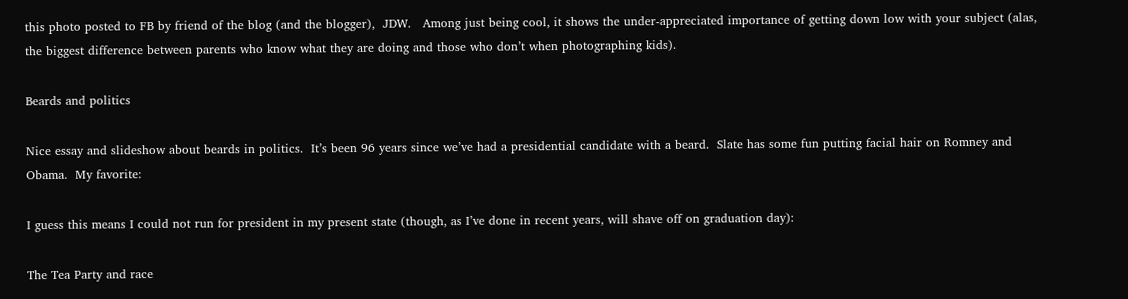this photo posted to FB by friend of the blog (and the blogger),  JDW.   Among just being cool, it shows the under-appreciated importance of getting down low with your subject (alas, the biggest difference between parents who know what they are doing and those who don’t when photographing kids).

Beards and politics

Nice essay and slideshow about beards in politics.  It’s been 96 years since we’ve had a presidential candidate with a beard.  Slate has some fun putting facial hair on Romney and Obama.  My favorite:

I guess this means I could not run for president in my present state (though, as I’ve done in recent years, will shave off on graduation day):

The Tea Party and race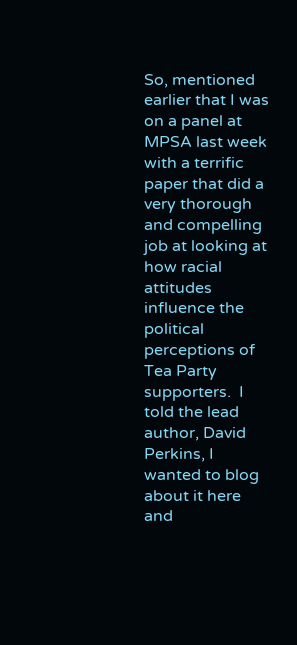So, mentioned earlier that I was on a panel at MPSA last week with a terrific paper that did a very thorough and compelling job at looking at how racial attitudes influence the political perceptions of Tea Party supporters.  I told the lead author, David Perkins, I wanted to blog about it here and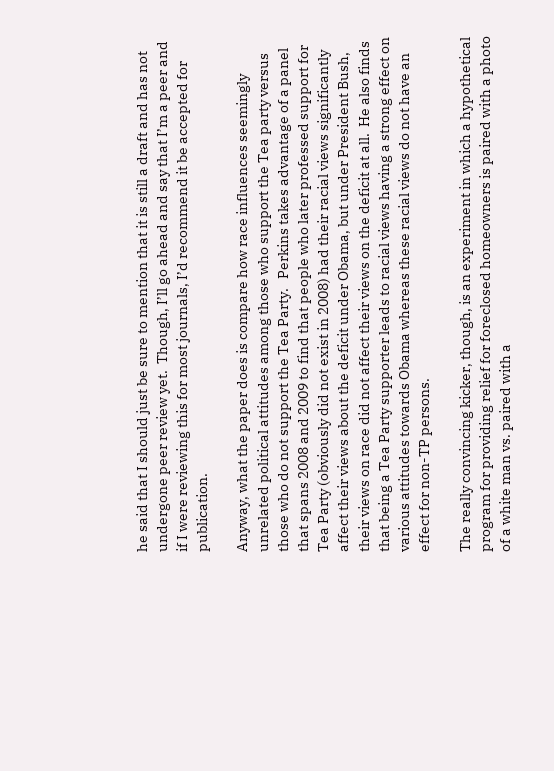he said that I should just be sure to mention that it is still a draft and has not undergone peer review yet.  Though, I’ll go ahead and say that I’m a peer and if I were reviewing this for most journals, I’d recommend it be accepted for publication.

Anyway, what the paper does is compare how race influences seemingly unrelated political attitudes among those who support the Tea party versus those who do not support the Tea Party.   Perkins takes advantage of a panel that spans 2008 and 2009 to find that people who later professed support for Tea Party (obviously did not exist in 2008) had their racial views significantly affect their views about the deficit under Obama, but under President Bush, their views on race did not affect their views on the deficit at all.  He also finds that being a Tea Party supporter leads to racial views having a strong effect on various attitudes towards Obama whereas these racial views do not have an effect for non-TP persons.

The really convincing kicker, though, is an experiment in which a hypothetical program for providing relief for foreclosed homeowners is paired with a photo of a white man vs. paired with a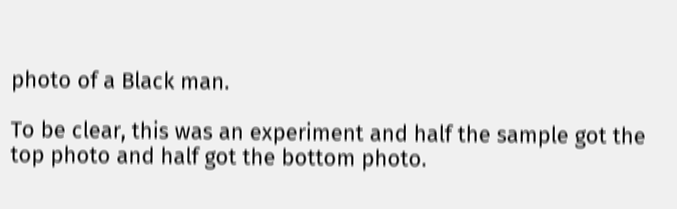photo of a Black man.

To be clear, this was an experiment and half the sample got the top photo and half got the bottom photo.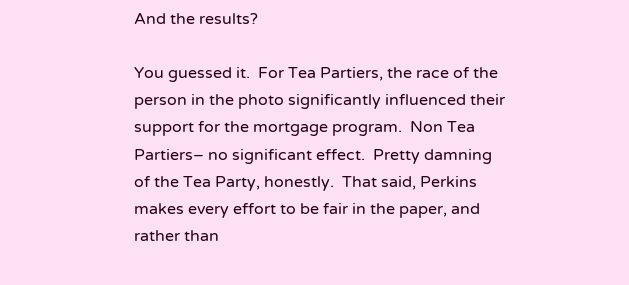And the results?

You guessed it.  For Tea Partiers, the race of the person in the photo significantly influenced their support for the mortgage program.  Non Tea Partiers– no significant effect.  Pretty damning of the Tea Party, honestly.  That said, Perkins makes every effort to be fair in the paper, and rather than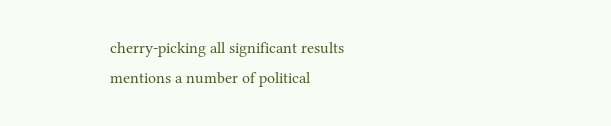cherry-picking all significant results mentions a number of political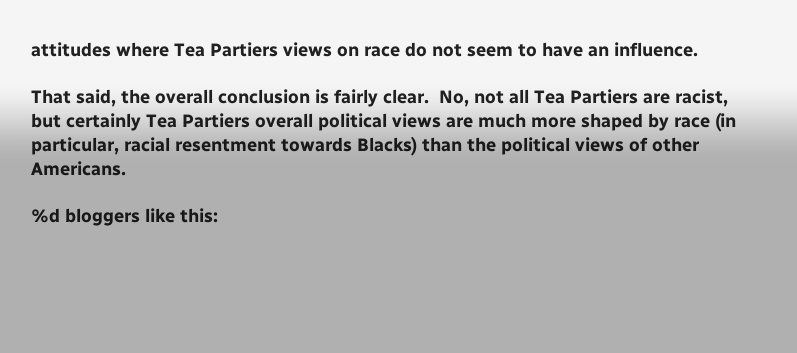attitudes where Tea Partiers views on race do not seem to have an influence.

That said, the overall conclusion is fairly clear.  No, not all Tea Partiers are racist, but certainly Tea Partiers overall political views are much more shaped by race (in particular, racial resentment towards Blacks) than the political views of other Americans.

%d bloggers like this: